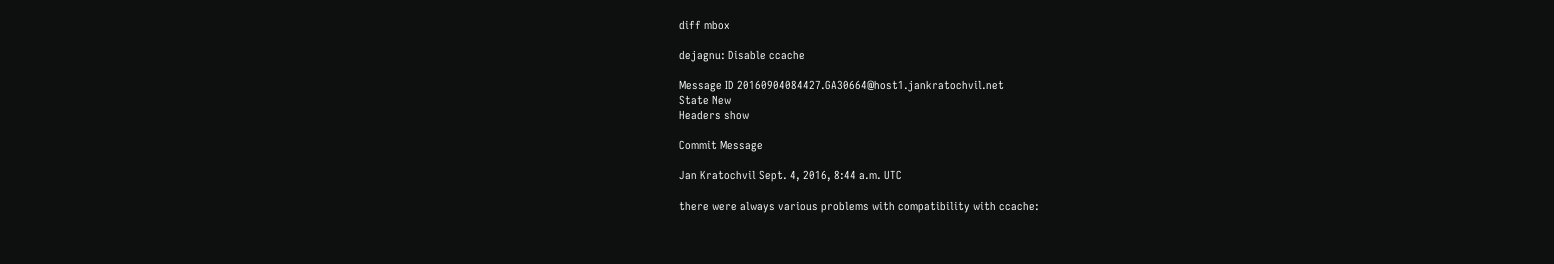diff mbox

dejagnu: Disable ccache

Message ID 20160904084427.GA30664@host1.jankratochvil.net
State New
Headers show

Commit Message

Jan Kratochvil Sept. 4, 2016, 8:44 a.m. UTC

there were always various problems with compatibility with ccache: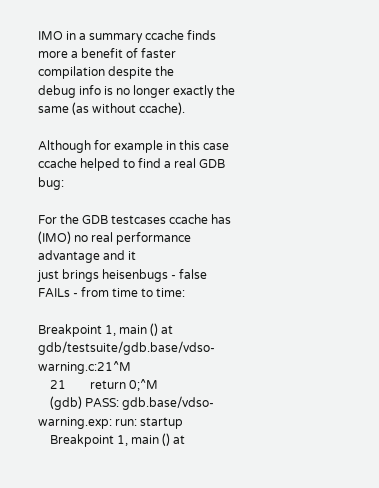IMO in a summary ccache finds more a benefit of faster compilation despite the
debug info is no longer exactly the same (as without ccache).

Although for example in this case ccache helped to find a real GDB bug:

For the GDB testcases ccache has (IMO) no real performance advantage and it
just brings heisenbugs - false FAILs - from time to time:

Breakpoint 1, main () at gdb/testsuite/gdb.base/vdso-warning.c:21^M
    21        return 0;^M
    (gdb) PASS: gdb.base/vdso-warning.exp: run: startup
    Breakpoint 1, main () at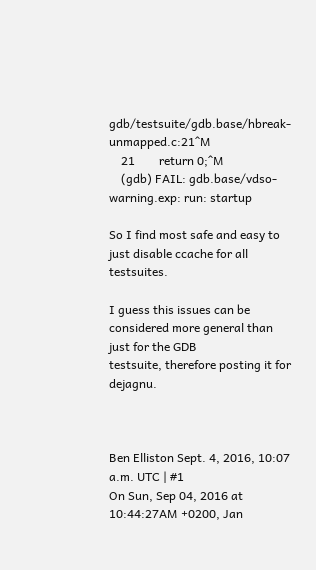gdb/testsuite/gdb.base/hbreak-unmapped.c:21^M
    21        return 0;^M
    (gdb) FAIL: gdb.base/vdso-warning.exp: run: startup

So I find most safe and easy to just disable ccache for all testsuites.

I guess this issues can be considered more general than just for the GDB
testsuite, therefore posting it for dejagnu.



Ben Elliston Sept. 4, 2016, 10:07 a.m. UTC | #1
On Sun, Sep 04, 2016 at 10:44:27AM +0200, Jan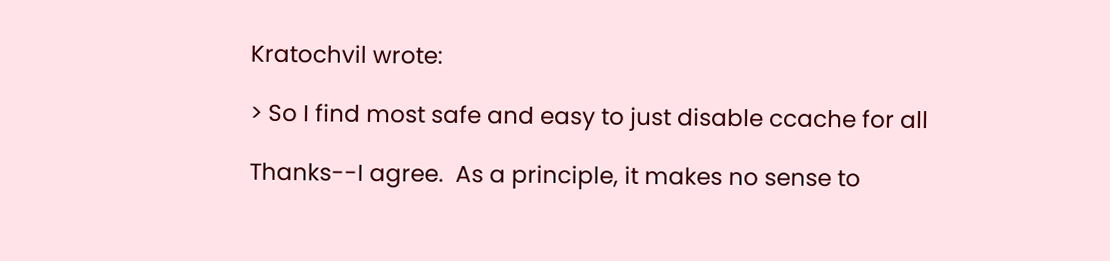Kratochvil wrote:

> So I find most safe and easy to just disable ccache for all

Thanks--I agree.  As a principle, it makes no sense to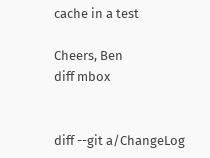cache in a test

Cheers, Ben
diff mbox


diff --git a/ChangeLog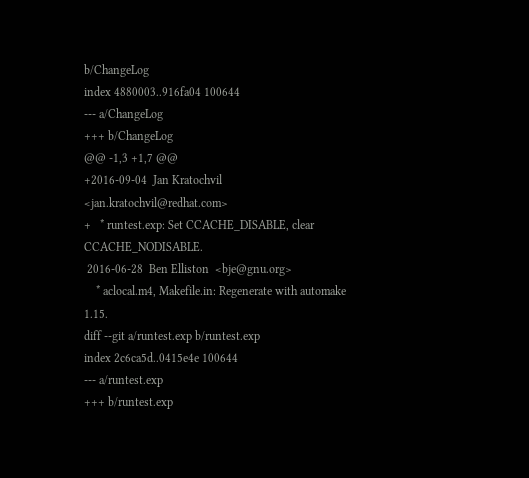b/ChangeLog
index 4880003..916fa04 100644
--- a/ChangeLog
+++ b/ChangeLog
@@ -1,3 +1,7 @@
+2016-09-04  Jan Kratochvil  <jan.kratochvil@redhat.com>
+   * runtest.exp: Set CCACHE_DISABLE, clear CCACHE_NODISABLE.
 2016-06-28  Ben Elliston  <bje@gnu.org>
    * aclocal.m4, Makefile.in: Regenerate with automake 1.15.
diff --git a/runtest.exp b/runtest.exp
index 2c6ca5d..0415e4e 100644
--- a/runtest.exp
+++ b/runtest.exp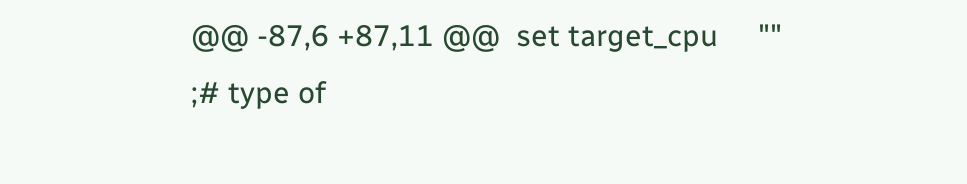@@ -87,6 +87,11 @@  set target_cpu     ""       ;# type of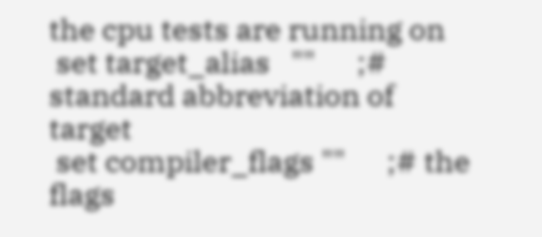the cpu tests are running on
 set target_alias   ""      ;# standard abbreviation of target
 set compiler_flags ""      ;# the flags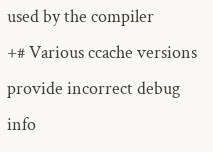used by the compiler
+# Various ccache versions provide incorrect debug info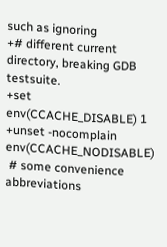such as ignoring
+# different current directory, breaking GDB testsuite.
+set env(CCACHE_DISABLE) 1
+unset -nocomplain env(CCACHE_NODISABLE)
 # some convenience abbreviations